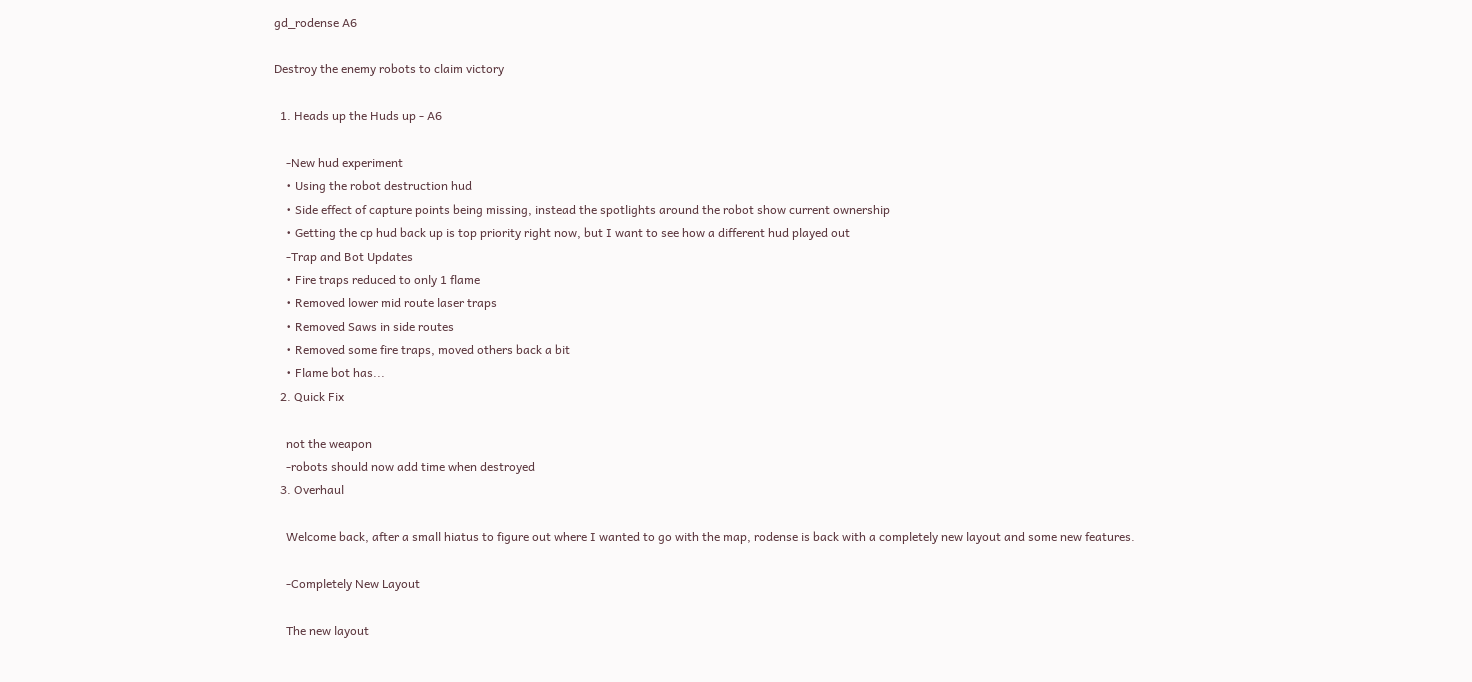gd_rodense A6

Destroy the enemy robots to claim victory

  1. Heads up the Huds up - A6

    -New hud experiment
    • Using the robot destruction hud
    • Side effect of capture points being missing, instead the spotlights around the robot show current ownership
    • Getting the cp hud back up is top priority right now, but I want to see how a different hud played out
    -Trap and Bot Updates
    • Fire traps reduced to only 1 flame
    • Removed lower mid route laser traps
    • Removed Saws in side routes
    • Removed some fire traps, moved others back a bit
    • Flame bot has...
  2. Quick Fix

    not the weapon
    -robots should now add time when destroyed
  3. Overhaul

    Welcome back, after a small hiatus to figure out where I wanted to go with the map, rodense is back with a completely new layout and some new features.

    -Completely New Layout

    The new layout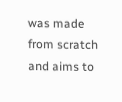was made from scratch and aims to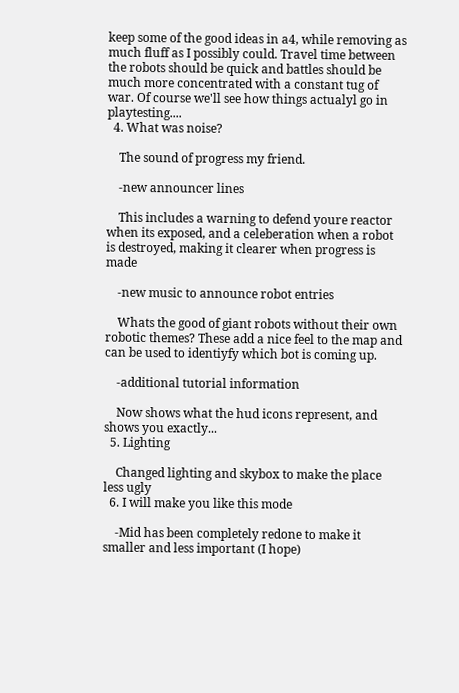keep some of the good ideas in a4, while removing as much fluff as I possibly could. Travel time between the robots should be quick and battles should be much more concentrated with a constant tug of war. Of course we'll see how things actualyl go in playtesting....
  4. What was noise?

    The sound of progress my friend.

    -new announcer lines

    This includes a warning to defend youre reactor when its exposed, and a celeberation when a robot is destroyed, making it clearer when progress is made

    -new music to announce robot entries

    Whats the good of giant robots without their own robotic themes? These add a nice feel to the map and can be used to identiyfy which bot is coming up.

    -additional tutorial information

    Now shows what the hud icons represent, and shows you exactly...
  5. Lighting

    Changed lighting and skybox to make the place less ugly
  6. I will make you like this mode

    -Mid has been completely redone to make it smaller and less important (I hope)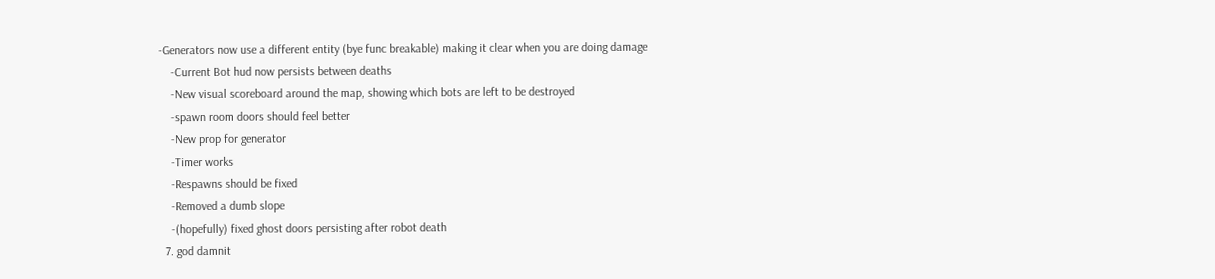-Generators now use a different entity (bye func breakable) making it clear when you are doing damage
    -Current Bot hud now persists between deaths
    -New visual scoreboard around the map, showing which bots are left to be destroyed
    -spawn room doors should feel better
    -New prop for generator
    -Timer works
    -Respawns should be fixed
    -Removed a dumb slope
    -(hopefully) fixed ghost doors persisting after robot death
  7. god damnit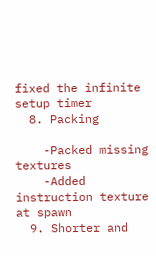fixed the infinite setup timer
  8. Packing

    -Packed missing textures
    -Added instruction texture at spawn
  9. Shorter and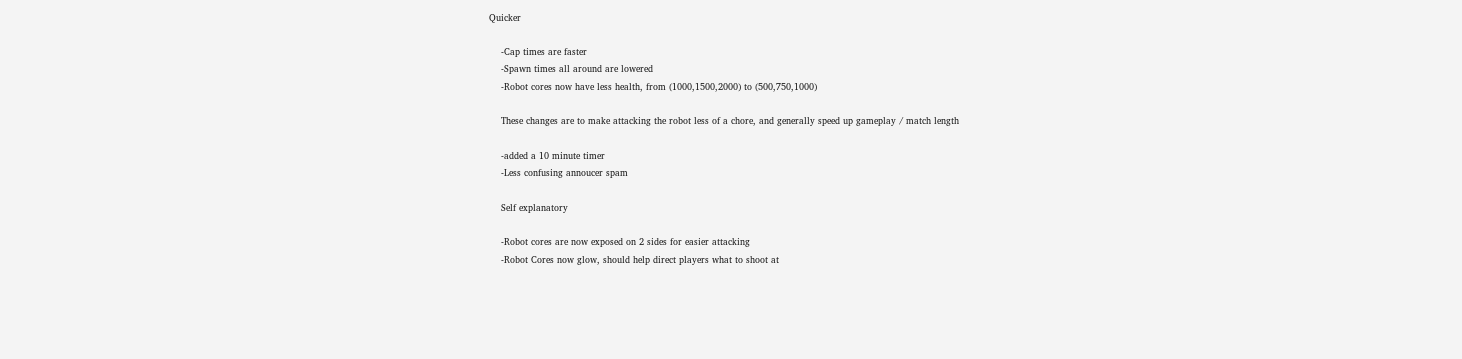Quicker

    -Cap times are faster
    -Spawn times all around are lowered
    -Robot cores now have less health, from (1000,1500,2000) to (500,750,1000)

    These changes are to make attacking the robot less of a chore, and generally speed up gameplay / match length

    -added a 10 minute timer
    -Less confusing annoucer spam

    Self explanatory

    -Robot cores are now exposed on 2 sides for easier attacking
    -Robot Cores now glow, should help direct players what to shoot at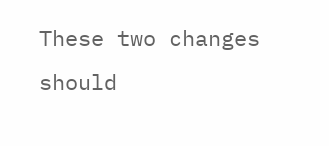These two changes should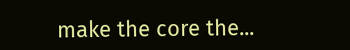make the core the...